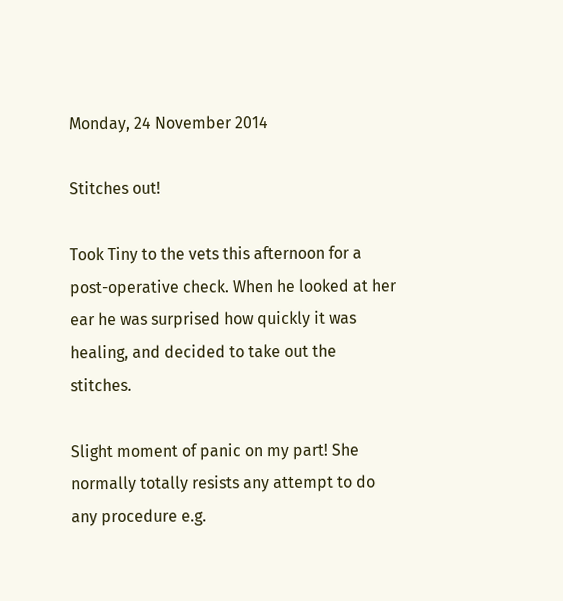Monday, 24 November 2014

Stitches out!

Took Tiny to the vets this afternoon for a post-operative check. When he looked at her ear he was surprised how quickly it was healing, and decided to take out the stitches.

Slight moment of panic on my part! She normally totally resists any attempt to do any procedure e.g.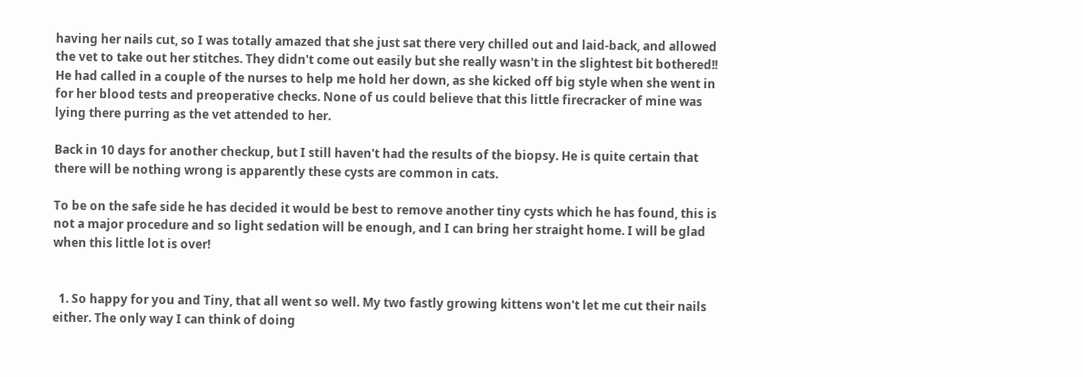having her nails cut, so I was totally amazed that she just sat there very chilled out and laid-back, and allowed the vet to take out her stitches. They didn't come out easily but she really wasn't in the slightest bit bothered!! He had called in a couple of the nurses to help me hold her down, as she kicked off big style when she went in for her blood tests and preoperative checks. None of us could believe that this little firecracker of mine was lying there purring as the vet attended to her.

Back in 10 days for another checkup, but I still haven't had the results of the biopsy. He is quite certain that there will be nothing wrong is apparently these cysts are common in cats.

To be on the safe side he has decided it would be best to remove another tiny cysts which he has found, this is not a major procedure and so light sedation will be enough, and I can bring her straight home. I will be glad when this little lot is over!


  1. So happy for you and Tiny, that all went so well. My two fastly growing kittens won't let me cut their nails either. The only way I can think of doing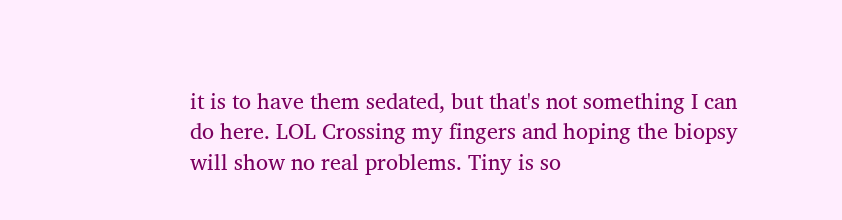it is to have them sedated, but that's not something I can do here. LOL Crossing my fingers and hoping the biopsy will show no real problems. Tiny is so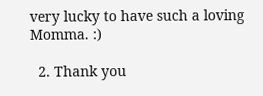very lucky to have such a loving Momma. :)

  2. Thank you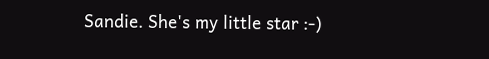Sandie. She's my little star :-)